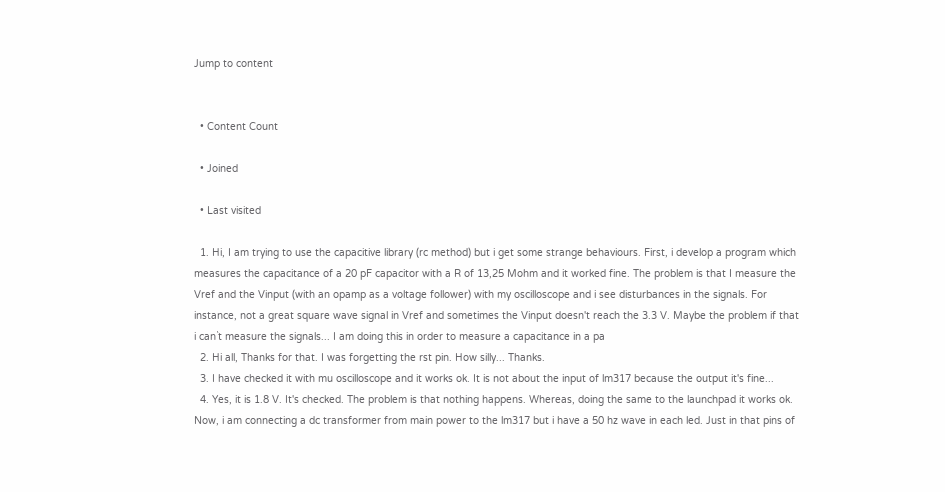Jump to content


  • Content Count

  • Joined

  • Last visited

  1. Hi, I am trying to use the capacitive library (rc method) but i get some strange behaviours. First, i develop a program which measures the capacitance of a 20 pF capacitor with a R of 13,25 Mohm and it worked fine. The problem is that I measure the Vref and the Vinput (with an opamp as a voltage follower) with my oscilloscope and i see disturbances in the signals. For instance, not a great square wave signal in Vref and sometimes the Vinput doesn't reach the 3.3 V. Maybe the problem if that i can`t measure the signals... I am doing this in order to measure a capacitance in a pa
  2. Hi all, Thanks for that. I was forgetting the rst pin. How silly... Thanks.
  3. I have checked it with mu oscilloscope and it works ok. It is not about the input of lm317 because the output it's fine...
  4. Yes, it is 1.8 V. It's checked. The problem is that nothing happens. Whereas, doing the same to the launchpad it works ok. Now, i am connecting a dc transformer from main power to the lm317 but i have a 50 hz wave in each led. Just in that pins of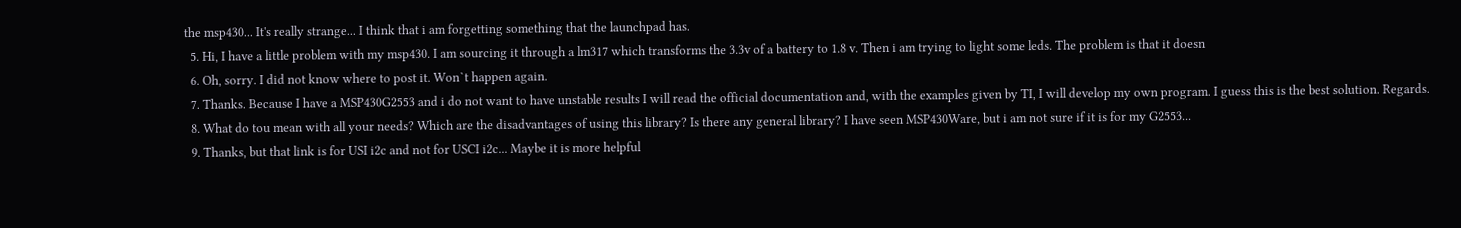the msp430... It's really strange... I think that i am forgetting something that the launchpad has.
  5. Hi, I have a little problem with my msp430. I am sourcing it through a lm317 which transforms the 3.3v of a battery to 1.8 v. Then i am trying to light some leds. The problem is that it doesn
  6. Oh, sorry. I did not know where to post it. Won`t happen again.
  7. Thanks. Because I have a MSP430G2553 and i do not want to have unstable results I will read the official documentation and, with the examples given by TI, I will develop my own program. I guess this is the best solution. Regards.
  8. What do tou mean with all your needs? Which are the disadvantages of using this library? Is there any general library? I have seen MSP430Ware, but i am not sure if it is for my G2553...
  9. Thanks, but that link is for USI i2c and not for USCI i2c... Maybe it is more helpful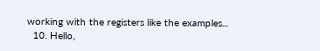working with the registers like the examples...
  10. Hello,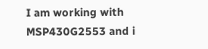I am working with MSP430G2553 and i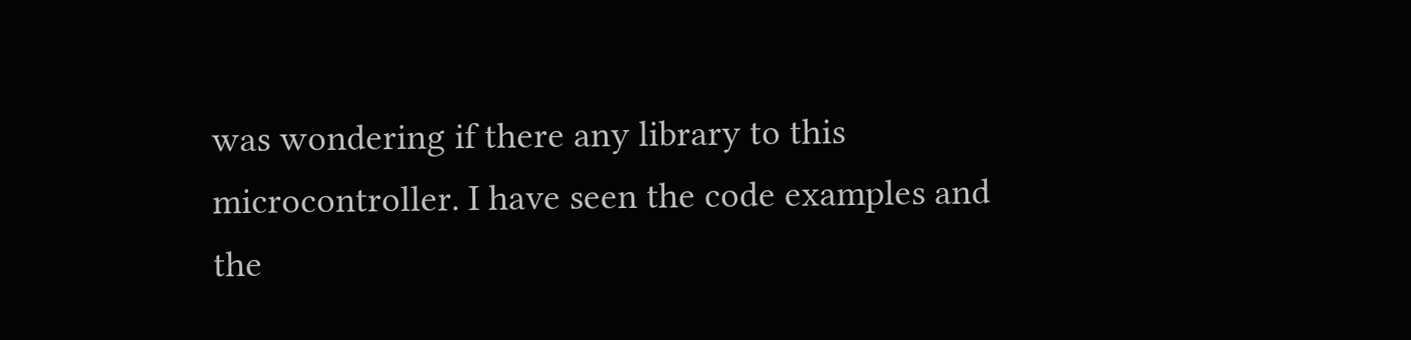was wondering if there any library to this microcontroller. I have seen the code examples and the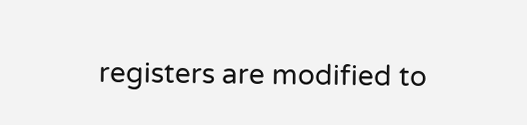registers are modified to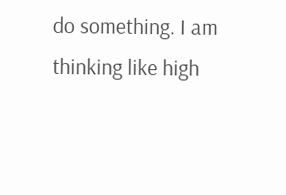do something. I am thinking like high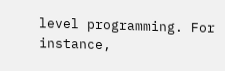level programming. For instance,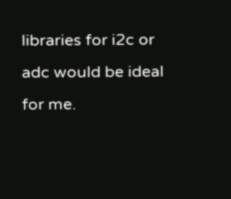libraries for i2c or adc would be ideal for me.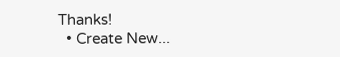Thanks!
  • Create New...